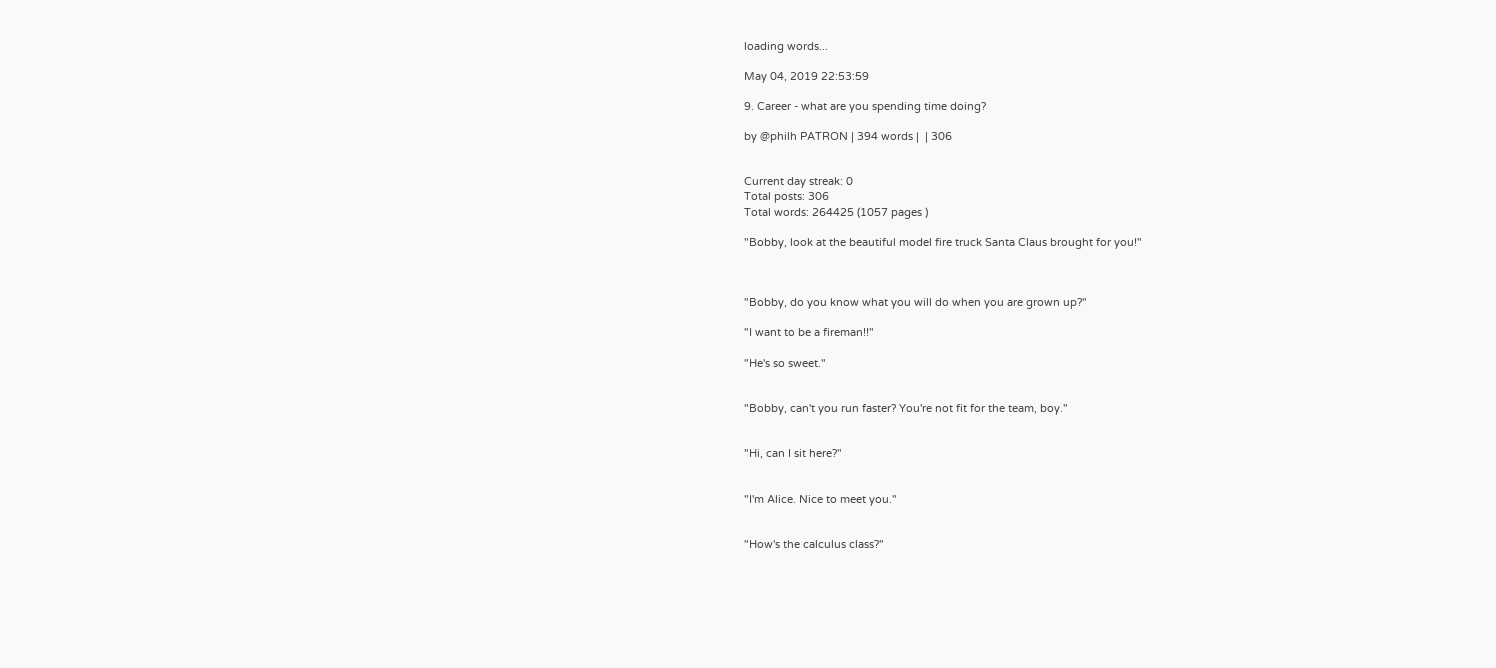loading words...

May 04, 2019 22:53:59

9. Career - what are you spending time doing?

by @philh PATRON | 394 words |  | 306


Current day streak: 0
Total posts: 306
Total words: 264425 (1057 pages )

"Bobby, look at the beautiful model fire truck Santa Claus brought for you!"



"Bobby, do you know what you will do when you are grown up?"

"I want to be a fireman!!"

"He's so sweet."


"Bobby, can't you run faster? You're not fit for the team, boy."


"Hi, can I sit here?"


"I'm Alice. Nice to meet you."


"How's the calculus class?"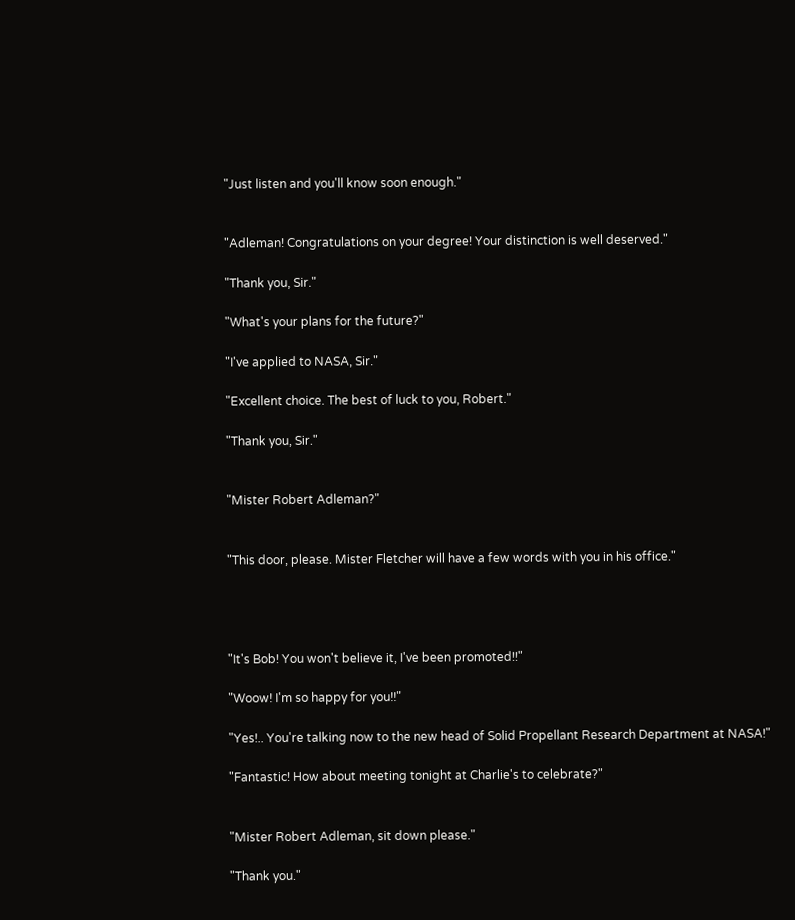"Just listen and you'll know soon enough."


"Adleman! Congratulations on your degree! Your distinction is well deserved."

"Thank you, Sir."

"What's your plans for the future?"

"I've applied to NASA, Sir."

"Excellent choice. The best of luck to you, Robert."

"Thank you, Sir."


"Mister Robert Adleman?"


"This door, please. Mister Fletcher will have a few words with you in his office."




"It's Bob! You won't believe it, I've been promoted!!"

"Woow! I'm so happy for you!!"

"Yes!.. You're talking now to the new head of Solid Propellant Research Department at NASA!"

"Fantastic! How about meeting tonight at Charlie's to celebrate?"


"Mister Robert Adleman, sit down please."

"Thank you."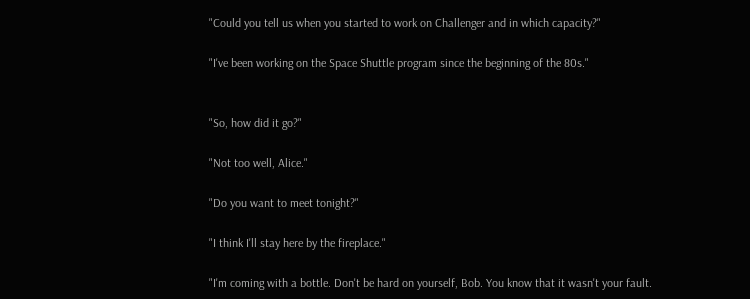"Could you tell us when you started to work on Challenger and in which capacity?"

"I've been working on the Space Shuttle program since the beginning of the 80s."


"So, how did it go?"

"Not too well, Alice."

"Do you want to meet tonight?"

"I think I'll stay here by the fireplace."

"I'm coming with a bottle. Don't be hard on yourself, Bob. You know that it wasn't your fault.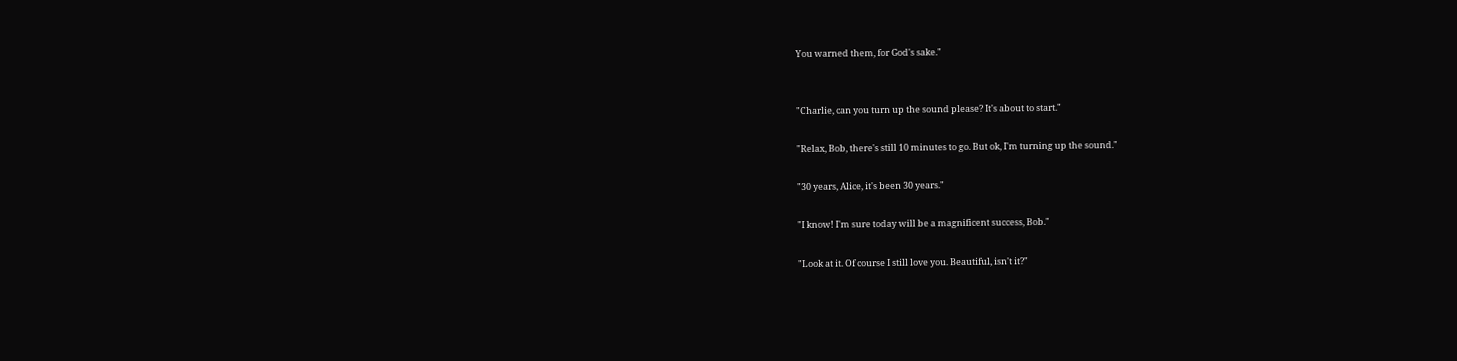You warned them, for God's sake."


"Charlie, can you turn up the sound please? It's about to start."

"Relax, Bob, there's still 10 minutes to go. But ok, I'm turning up the sound."

"30 years, Alice, it's been 30 years."

"I know! I'm sure today will be a magnificent success, Bob."

"Look at it. Of course I still love you. Beautiful, isn't it?"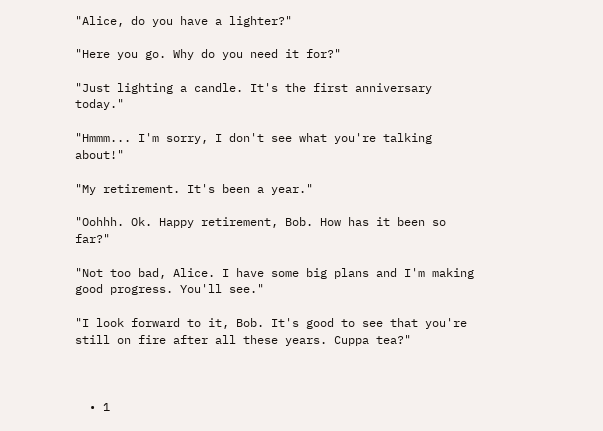"Alice, do you have a lighter?"

"Here you go. Why do you need it for?"

"Just lighting a candle. It's the first anniversary today."

"Hmmm... I'm sorry, I don't see what you're talking about!"

"My retirement. It's been a year."

"Oohhh. Ok. Happy retirement, Bob. How has it been so far?"

"Not too bad, Alice. I have some big plans and I'm making good progress. You'll see."

"I look forward to it, Bob. It's good to see that you're still on fire after all these years. Cuppa tea?"



  • 1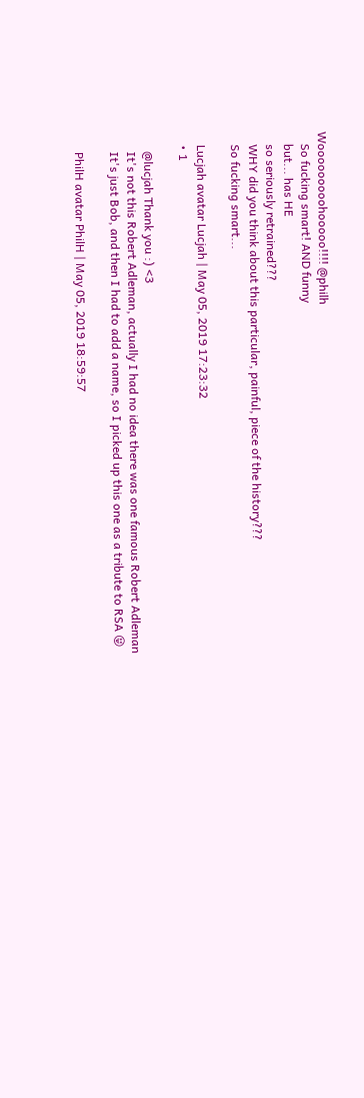Wooooooooohooooo!!!! @philh
    So fucking smart! AND funny
    but... has HE
    so seriously retrained???
    WHY did you think about this particular, painful, piece of the history???
    So fucking smart...

    Lucjah avatar Lucjah | May 05, 2019 17:23:32
    • 1

      @lucjah Thank you :) <3
      It's not this Robert Adleman, actually I had no idea there was one famous Robert Adleman
      It's just Bob, and then I had to add a name, so I picked up this one as a tribute to RSA 😝

      PhilH avatar PhilH | May 05, 2019 18:59:57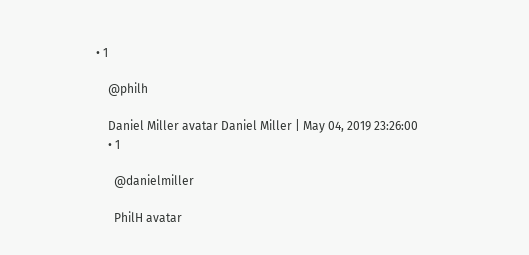• 1

    @philh

    Daniel Miller avatar Daniel Miller | May 04, 2019 23:26:00
    • 1

      @danielmiller

      PhilH avatar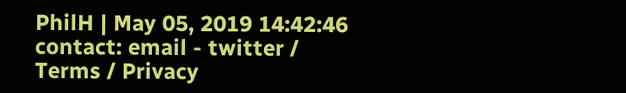PhilH | May 05, 2019 14:42:46
contact: email - twitter / Terms / Privacy